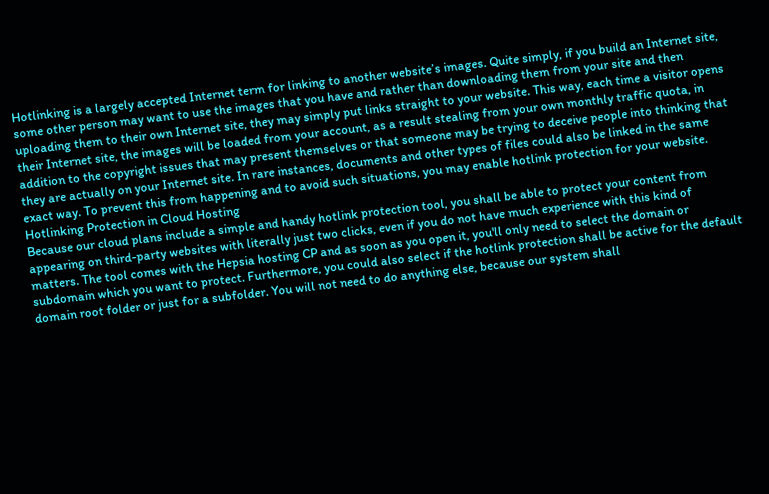Hotlinking is a largely accepted Internet term for linking to another website’s images. Quite simply, if you build an Internet site, some other person may want to use the images that you have and rather than downloading them from your site and then uploading them to their own Internet site, they may simply put links straight to your website. This way, each time a visitor opens their Internet site, the images will be loaded from your account, as a result stealing from your own monthly traffic quota, in addition to the copyright issues that may present themselves or that someone may be trying to deceive people into thinking that they are actually on your Internet site. In rare instances, documents and other types of files could also be linked in the same exact way. To prevent this from happening and to avoid such situations, you may enable hotlink protection for your website.
Hotlinking Protection in Cloud Hosting
Because our cloud plans include a simple and handy hotlink protection tool, you shall be able to protect your content from appearing on third-party websites with literally just two clicks, even if you do not have much experience with this kind of matters. The tool comes with the Hepsia hosting CP and as soon as you open it, you'll only need to select the domain or subdomain which you want to protect. Furthermore, you could also select if the hotlink protection shall be active for the default domain root folder or just for a subfolder. You will not need to do anything else, because our system shall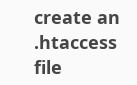create an .htaccess file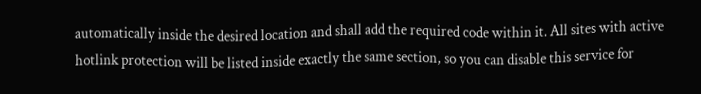automatically inside the desired location and shall add the required code within it. All sites with active hotlink protection will be listed inside exactly the same section, so you can disable this service for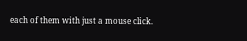each of them with just a mouse click.